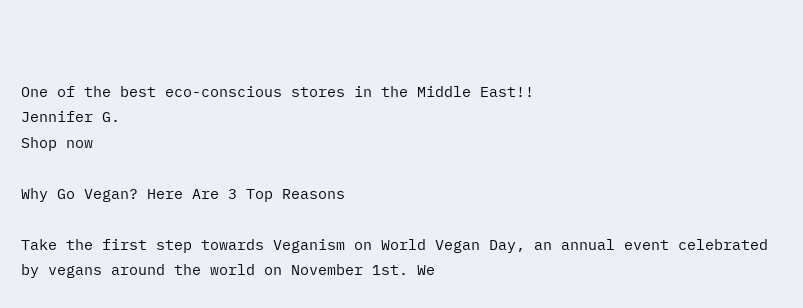One of the best eco-conscious stores in the Middle East!!
Jennifer G.
Shop now

Why Go Vegan? Here Are 3 Top Reasons

Take the first step towards Veganism on World Vegan Day, an annual event celebrated by vegans around the world on November 1st. We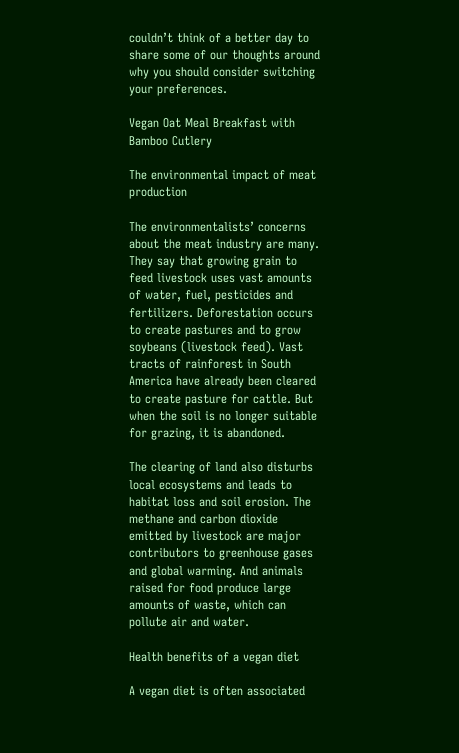couldn’t think of a better day to share some of our thoughts around why you should consider switching your preferences.

Vegan Oat Meal Breakfast with Bamboo Cutlery

The environmental impact of meat production

The environmentalists’ concerns about the meat industry are many. They say that growing grain to feed livestock uses vast amounts of water, fuel, pesticides and fertilizers. Deforestation occurs to create pastures and to grow soybeans (livestock feed). Vast tracts of rainforest in South America have already been cleared to create pasture for cattle. But when the soil is no longer suitable for grazing, it is abandoned.

The clearing of land also disturbs local ecosystems and leads to habitat loss and soil erosion. The methane and carbon dioxide emitted by livestock are major contributors to greenhouse gases and global warming. And animals raised for food produce large amounts of waste, which can pollute air and water.

Health benefits of a vegan diet

A vegan diet is often associated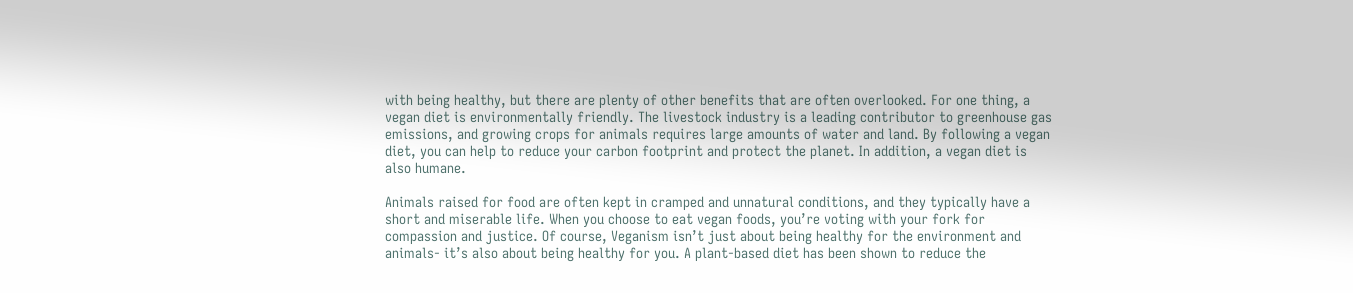with being healthy, but there are plenty of other benefits that are often overlooked. For one thing, a vegan diet is environmentally friendly. The livestock industry is a leading contributor to greenhouse gas emissions, and growing crops for animals requires large amounts of water and land. By following a vegan diet, you can help to reduce your carbon footprint and protect the planet. In addition, a vegan diet is also humane.

Animals raised for food are often kept in cramped and unnatural conditions, and they typically have a short and miserable life. When you choose to eat vegan foods, you’re voting with your fork for compassion and justice. Of course, Veganism isn’t just about being healthy for the environment and animals- it’s also about being healthy for you. A plant-based diet has been shown to reduce the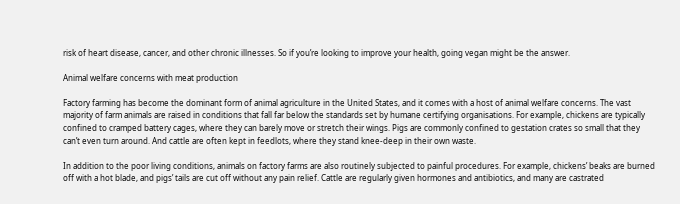risk of heart disease, cancer, and other chronic illnesses. So if you’re looking to improve your health, going vegan might be the answer.

Animal welfare concerns with meat production

Factory farming has become the dominant form of animal agriculture in the United States, and it comes with a host of animal welfare concerns. The vast majority of farm animals are raised in conditions that fall far below the standards set by humane certifying organisations. For example, chickens are typically confined to cramped battery cages, where they can barely move or stretch their wings. Pigs are commonly confined to gestation crates so small that they can’t even turn around. And cattle are often kept in feedlots, where they stand knee-deep in their own waste.

In addition to the poor living conditions, animals on factory farms are also routinely subjected to painful procedures. For example, chickens’ beaks are burned off with a hot blade, and pigs’ tails are cut off without any pain relief. Cattle are regularly given hormones and antibiotics, and many are castrated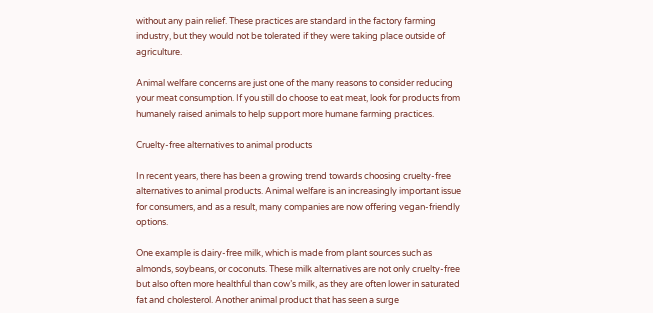without any pain relief. These practices are standard in the factory farming industry, but they would not be tolerated if they were taking place outside of agriculture.

Animal welfare concerns are just one of the many reasons to consider reducing your meat consumption. If you still do choose to eat meat, look for products from humanely raised animals to help support more humane farming practices.

Cruelty-free alternatives to animal products

In recent years, there has been a growing trend towards choosing cruelty-free alternatives to animal products. Animal welfare is an increasingly important issue for consumers, and as a result, many companies are now offering vegan-friendly options.

One example is dairy-free milk, which is made from plant sources such as almonds, soybeans, or coconuts. These milk alternatives are not only cruelty-free but also often more healthful than cow’s milk, as they are often lower in saturated fat and cholesterol. Another animal product that has seen a surge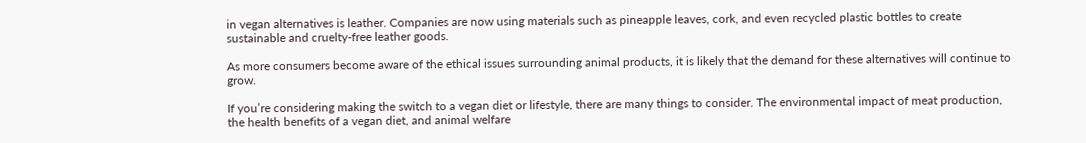in vegan alternatives is leather. Companies are now using materials such as pineapple leaves, cork, and even recycled plastic bottles to create sustainable and cruelty-free leather goods.

As more consumers become aware of the ethical issues surrounding animal products, it is likely that the demand for these alternatives will continue to grow.

If you’re considering making the switch to a vegan diet or lifestyle, there are many things to consider. The environmental impact of meat production, the health benefits of a vegan diet, and animal welfare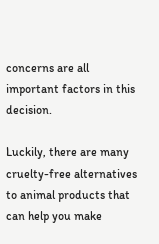concerns are all important factors in this decision.

Luckily, there are many cruelty-free alternatives to animal products that can help you make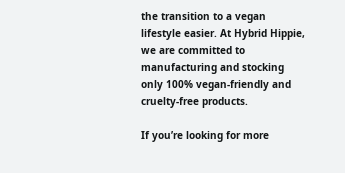the transition to a vegan lifestyle easier. At Hybrid Hippie, we are committed to manufacturing and stocking only 100% vegan-friendly and cruelty-free products.

If you’re looking for more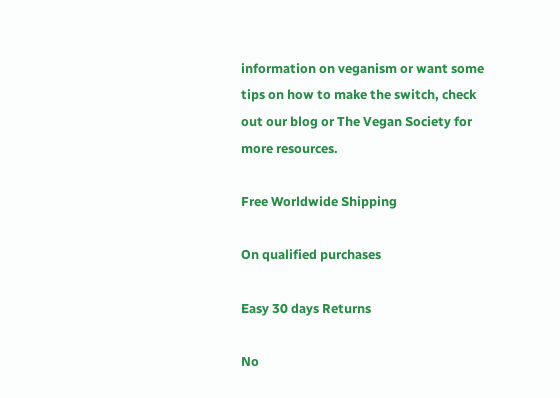information on veganism or want some tips on how to make the switch, check out our blog or The Vegan Society for more resources.

Free Worldwide Shipping

On qualified purchases

Easy 30 days Returns

No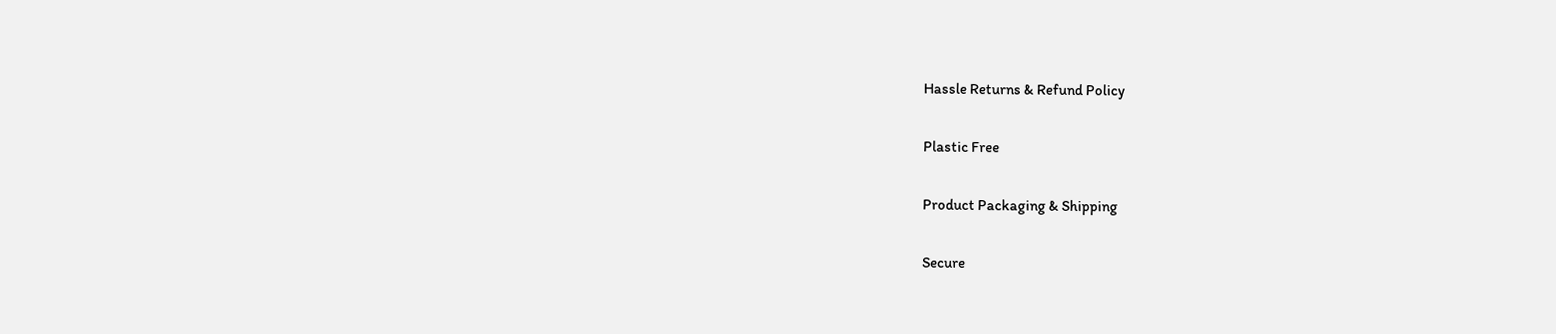Hassle Returns & Refund Policy

Plastic Free

Product Packaging & Shipping

Secure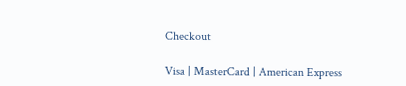Checkout

Visa | MasterCard | American Express